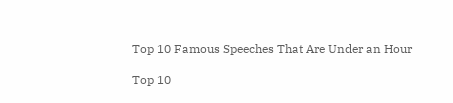Top 10 Famous Speeches That Are Under an Hour

Top 10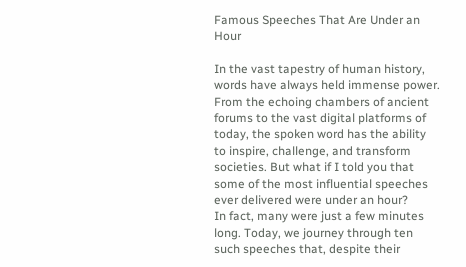Famous Speeches That Are Under an Hour

In the vast tapestry of human history, words have always held immense power. From the echoing chambers of ancient forums to the vast digital platforms of today, the spoken word has the ability to inspire, challenge, and transform societies. But what if I told you that some of the most influential speeches ever delivered were under an hour?
In fact, many were just a few minutes long. Today, we journey through ten such speeches that, despite their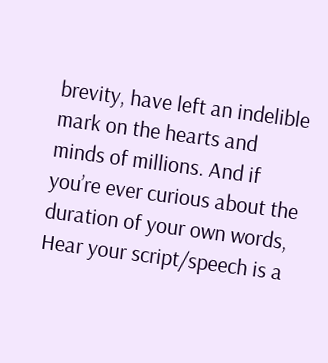brevity, have left an indelible mark on the hearts and minds of millions. And if you’re ever curious about the duration of your own words, Hear your script/speech is a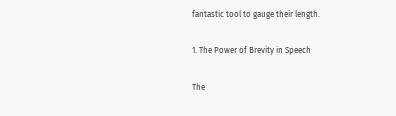fantastic tool to gauge their length.

1. The Power of Brevity in Speech

The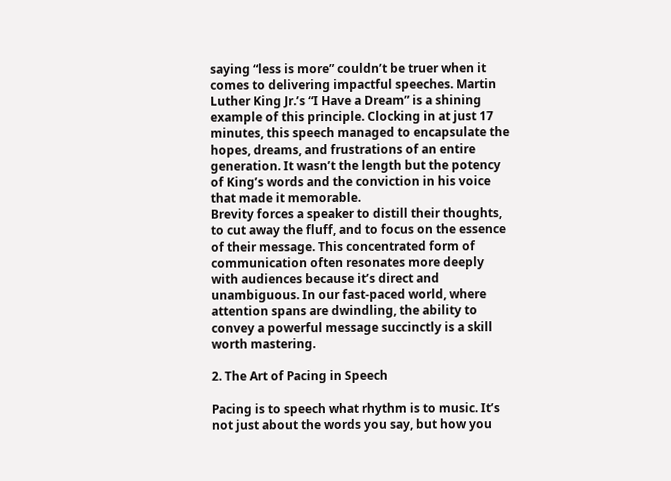saying “less is more” couldn’t be truer when it comes to delivering impactful speeches. Martin Luther King Jr.’s “I Have a Dream” is a shining example of this principle. Clocking in at just 17 minutes, this speech managed to encapsulate the hopes, dreams, and frustrations of an entire generation. It wasn’t the length but the potency of King’s words and the conviction in his voice that made it memorable.
Brevity forces a speaker to distill their thoughts, to cut away the fluff, and to focus on the essence of their message. This concentrated form of communication often resonates more deeply with audiences because it’s direct and unambiguous. In our fast-paced world, where attention spans are dwindling, the ability to convey a powerful message succinctly is a skill worth mastering.

2. The Art of Pacing in Speech

Pacing is to speech what rhythm is to music. It’s not just about the words you say, but how you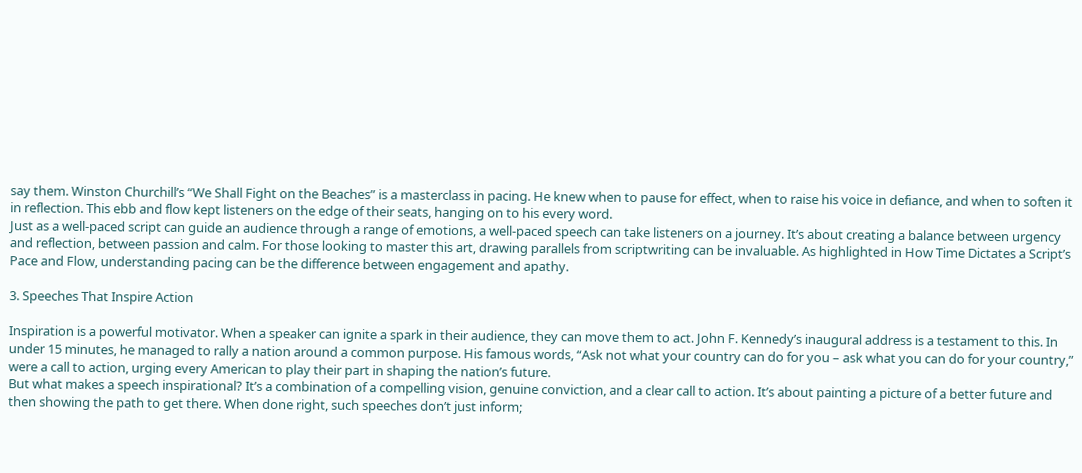say them. Winston Churchill’s “We Shall Fight on the Beaches” is a masterclass in pacing. He knew when to pause for effect, when to raise his voice in defiance, and when to soften it in reflection. This ebb and flow kept listeners on the edge of their seats, hanging on to his every word.
Just as a well-paced script can guide an audience through a range of emotions, a well-paced speech can take listeners on a journey. It’s about creating a balance between urgency and reflection, between passion and calm. For those looking to master this art, drawing parallels from scriptwriting can be invaluable. As highlighted in How Time Dictates a Script’s Pace and Flow, understanding pacing can be the difference between engagement and apathy.

3. Speeches That Inspire Action

Inspiration is a powerful motivator. When a speaker can ignite a spark in their audience, they can move them to act. John F. Kennedy’s inaugural address is a testament to this. In under 15 minutes, he managed to rally a nation around a common purpose. His famous words, “Ask not what your country can do for you – ask what you can do for your country,” were a call to action, urging every American to play their part in shaping the nation’s future.
But what makes a speech inspirational? It’s a combination of a compelling vision, genuine conviction, and a clear call to action. It’s about painting a picture of a better future and then showing the path to get there. When done right, such speeches don’t just inform;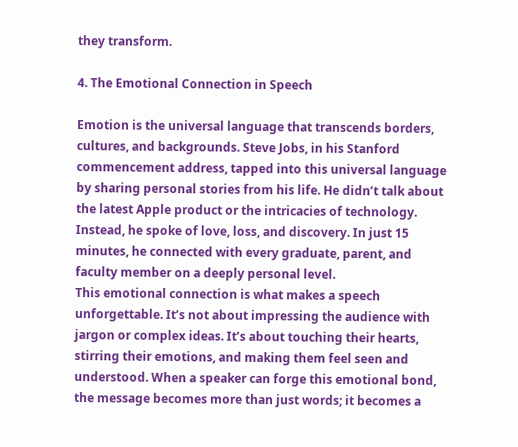they transform.

4. The Emotional Connection in Speech

Emotion is the universal language that transcends borders, cultures, and backgrounds. Steve Jobs, in his Stanford commencement address, tapped into this universal language by sharing personal stories from his life. He didn’t talk about the latest Apple product or the intricacies of technology. Instead, he spoke of love, loss, and discovery. In just 15 minutes, he connected with every graduate, parent, and faculty member on a deeply personal level.
This emotional connection is what makes a speech unforgettable. It’s not about impressing the audience with jargon or complex ideas. It’s about touching their hearts, stirring their emotions, and making them feel seen and understood. When a speaker can forge this emotional bond, the message becomes more than just words; it becomes a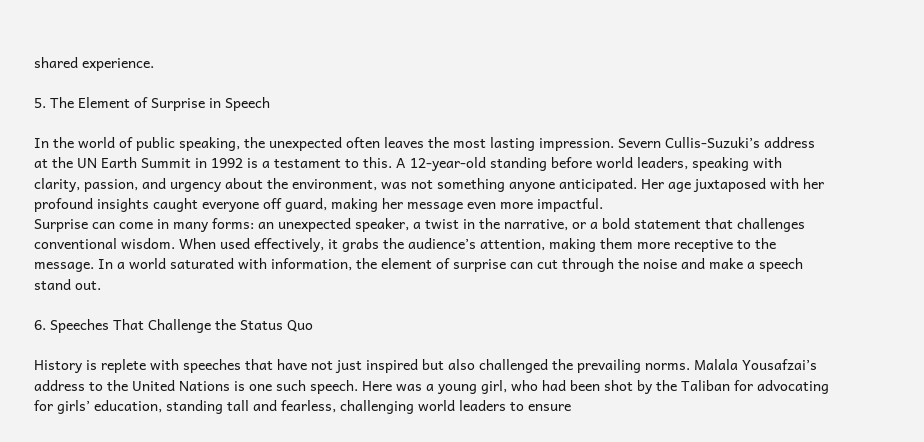shared experience.

5. The Element of Surprise in Speech

In the world of public speaking, the unexpected often leaves the most lasting impression. Severn Cullis-Suzuki’s address at the UN Earth Summit in 1992 is a testament to this. A 12-year-old standing before world leaders, speaking with clarity, passion, and urgency about the environment, was not something anyone anticipated. Her age juxtaposed with her profound insights caught everyone off guard, making her message even more impactful.
Surprise can come in many forms: an unexpected speaker, a twist in the narrative, or a bold statement that challenges conventional wisdom. When used effectively, it grabs the audience’s attention, making them more receptive to the message. In a world saturated with information, the element of surprise can cut through the noise and make a speech stand out.

6. Speeches That Challenge the Status Quo

History is replete with speeches that have not just inspired but also challenged the prevailing norms. Malala Yousafzai’s address to the United Nations is one such speech. Here was a young girl, who had been shot by the Taliban for advocating for girls’ education, standing tall and fearless, challenging world leaders to ensure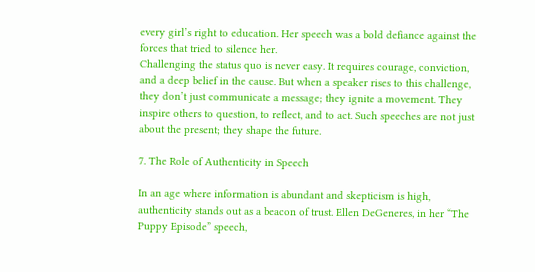every girl’s right to education. Her speech was a bold defiance against the forces that tried to silence her.
Challenging the status quo is never easy. It requires courage, conviction, and a deep belief in the cause. But when a speaker rises to this challenge, they don’t just communicate a message; they ignite a movement. They inspire others to question, to reflect, and to act. Such speeches are not just about the present; they shape the future.

7. The Role of Authenticity in Speech

In an age where information is abundant and skepticism is high, authenticity stands out as a beacon of trust. Ellen DeGeneres, in her “The Puppy Episode” speech,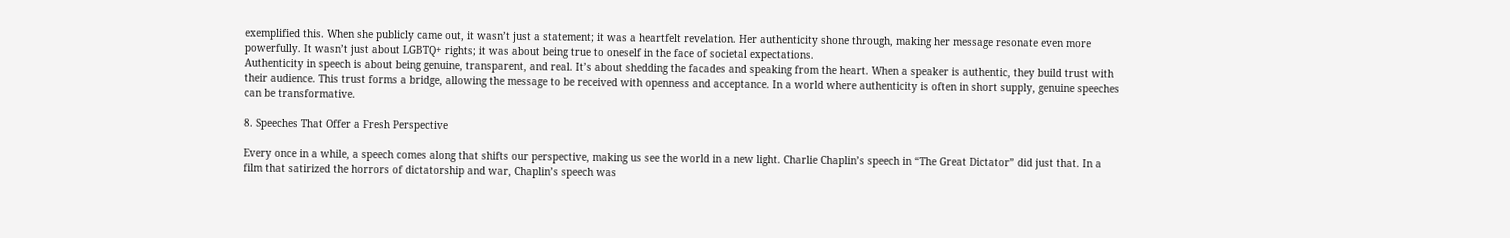exemplified this. When she publicly came out, it wasn’t just a statement; it was a heartfelt revelation. Her authenticity shone through, making her message resonate even more powerfully. It wasn’t just about LGBTQ+ rights; it was about being true to oneself in the face of societal expectations.
Authenticity in speech is about being genuine, transparent, and real. It’s about shedding the facades and speaking from the heart. When a speaker is authentic, they build trust with their audience. This trust forms a bridge, allowing the message to be received with openness and acceptance. In a world where authenticity is often in short supply, genuine speeches can be transformative.

8. Speeches That Offer a Fresh Perspective

Every once in a while, a speech comes along that shifts our perspective, making us see the world in a new light. Charlie Chaplin’s speech in “The Great Dictator” did just that. In a film that satirized the horrors of dictatorship and war, Chaplin’s speech was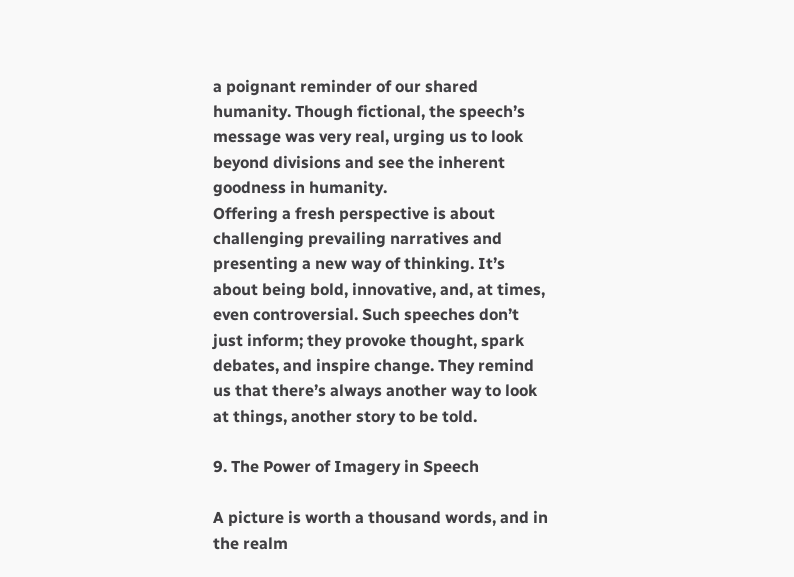a poignant reminder of our shared humanity. Though fictional, the speech’s message was very real, urging us to look beyond divisions and see the inherent goodness in humanity.
Offering a fresh perspective is about challenging prevailing narratives and presenting a new way of thinking. It’s about being bold, innovative, and, at times, even controversial. Such speeches don’t just inform; they provoke thought, spark debates, and inspire change. They remind us that there’s always another way to look at things, another story to be told.

9. The Power of Imagery in Speech

A picture is worth a thousand words, and in the realm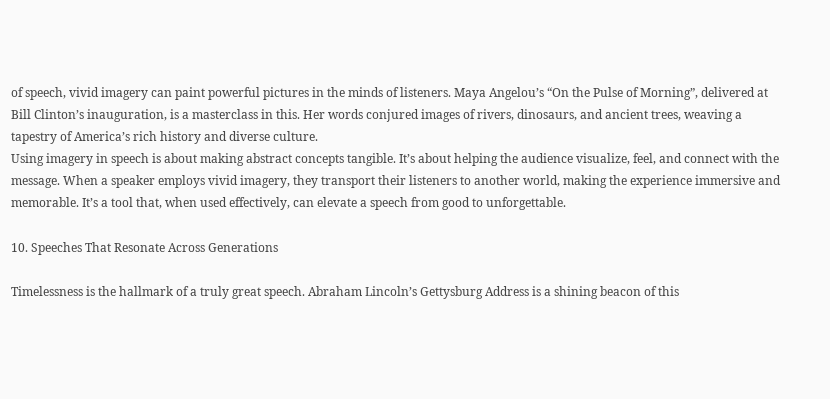of speech, vivid imagery can paint powerful pictures in the minds of listeners. Maya Angelou’s “On the Pulse of Morning”, delivered at Bill Clinton’s inauguration, is a masterclass in this. Her words conjured images of rivers, dinosaurs, and ancient trees, weaving a tapestry of America’s rich history and diverse culture.
Using imagery in speech is about making abstract concepts tangible. It’s about helping the audience visualize, feel, and connect with the message. When a speaker employs vivid imagery, they transport their listeners to another world, making the experience immersive and memorable. It’s a tool that, when used effectively, can elevate a speech from good to unforgettable.

10. Speeches That Resonate Across Generations

Timelessness is the hallmark of a truly great speech. Abraham Lincoln’s Gettysburg Address is a shining beacon of this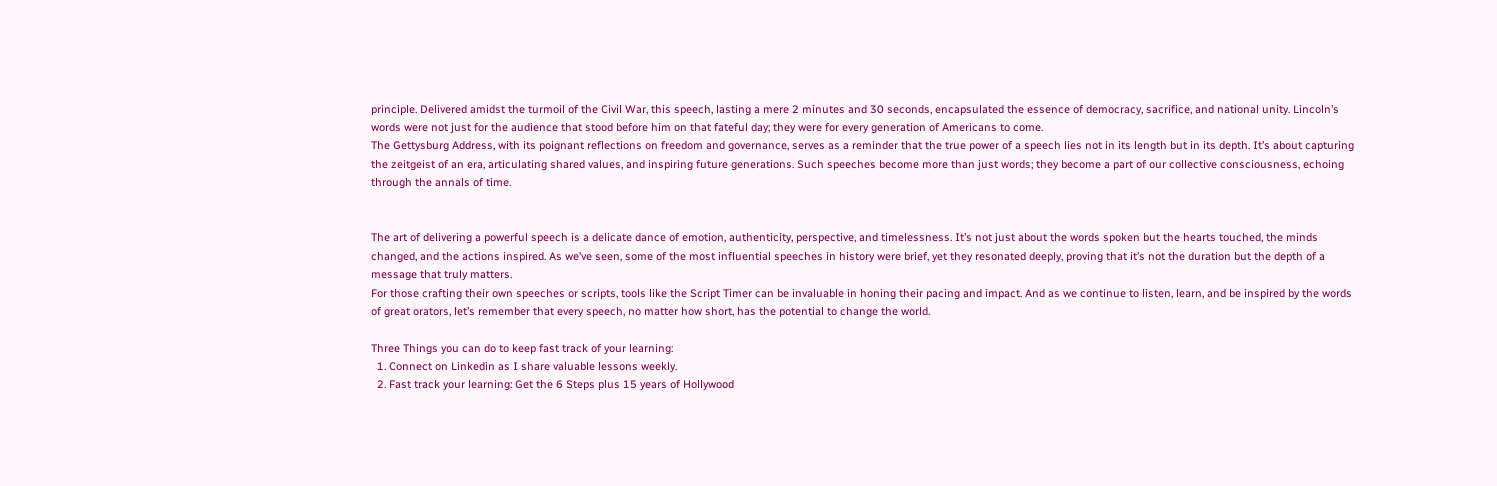principle. Delivered amidst the turmoil of the Civil War, this speech, lasting a mere 2 minutes and 30 seconds, encapsulated the essence of democracy, sacrifice, and national unity. Lincoln’s words were not just for the audience that stood before him on that fateful day; they were for every generation of Americans to come.
The Gettysburg Address, with its poignant reflections on freedom and governance, serves as a reminder that the true power of a speech lies not in its length but in its depth. It’s about capturing the zeitgeist of an era, articulating shared values, and inspiring future generations. Such speeches become more than just words; they become a part of our collective consciousness, echoing through the annals of time.


The art of delivering a powerful speech is a delicate dance of emotion, authenticity, perspective, and timelessness. It’s not just about the words spoken but the hearts touched, the minds changed, and the actions inspired. As we’ve seen, some of the most influential speeches in history were brief, yet they resonated deeply, proving that it’s not the duration but the depth of a message that truly matters.
For those crafting their own speeches or scripts, tools like the Script Timer can be invaluable in honing their pacing and impact. And as we continue to listen, learn, and be inspired by the words of great orators, let’s remember that every speech, no matter how short, has the potential to change the world.

Three Things you can do to keep fast track of your learning:
  1. Connect on Linkedin as I share valuable lessons weekly.
  2. Fast track your learning: Get the 6 Steps plus 15 years of Hollywood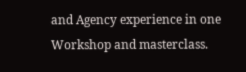and Agency experience in one Workshop and masterclass.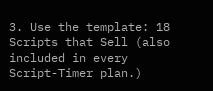3. Use the template: 18 Scripts that Sell (also included in every Script-Timer plan.)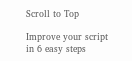Scroll to Top

Improve your script
in 6 easy steps